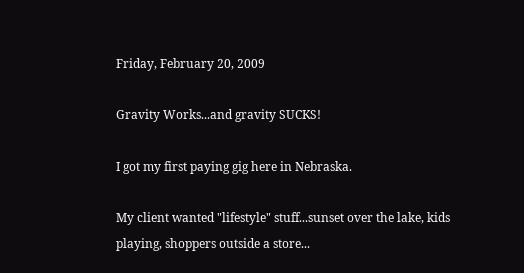Friday, February 20, 2009

Gravity Works...and gravity SUCKS!

I got my first paying gig here in Nebraska.

My client wanted "lifestyle" stuff...sunset over the lake, kids playing, shoppers outside a store...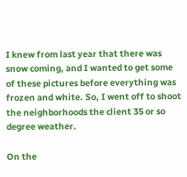I knew from last year that there was snow coming, and I wanted to get some of these pictures before everything was frozen and white. So, I went off to shoot the neighborhoods the client 35 or so degree weather.

On the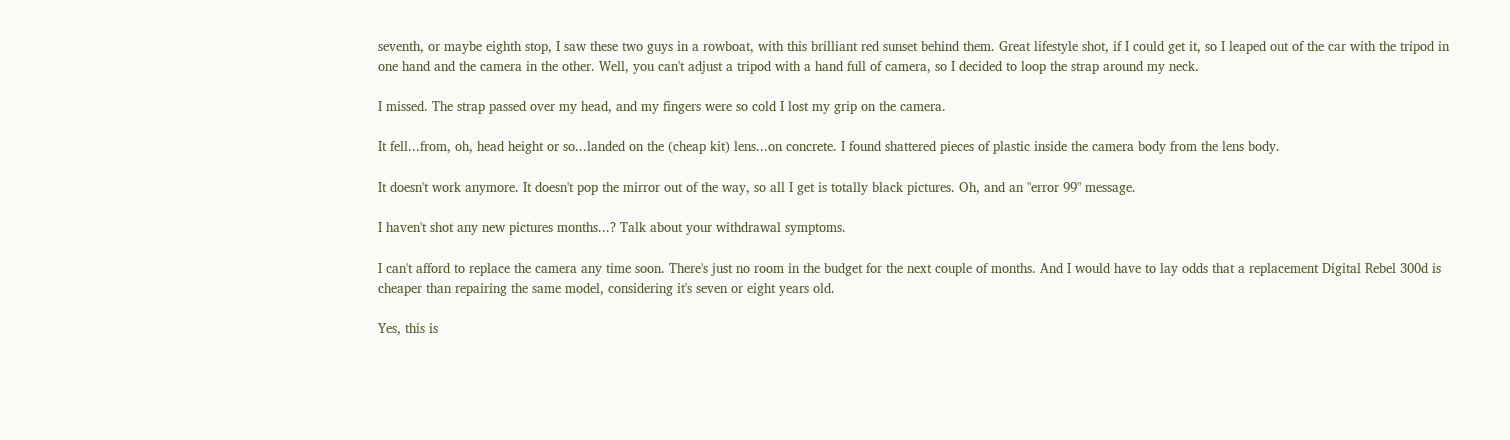seventh, or maybe eighth stop, I saw these two guys in a rowboat, with this brilliant red sunset behind them. Great lifestyle shot, if I could get it, so I leaped out of the car with the tripod in one hand and the camera in the other. Well, you can't adjust a tripod with a hand full of camera, so I decided to loop the strap around my neck.

I missed. The strap passed over my head, and my fingers were so cold I lost my grip on the camera.

It fell...from, oh, head height or so...landed on the (cheap kit) lens...on concrete. I found shattered pieces of plastic inside the camera body from the lens body.

It doesn't work anymore. It doesn't pop the mirror out of the way, so all I get is totally black pictures. Oh, and an "error 99" message.

I haven't shot any new pictures months...? Talk about your withdrawal symptoms.

I can't afford to replace the camera any time soon. There's just no room in the budget for the next couple of months. And I would have to lay odds that a replacement Digital Rebel 300d is cheaper than repairing the same model, considering it's seven or eight years old.

Yes, this is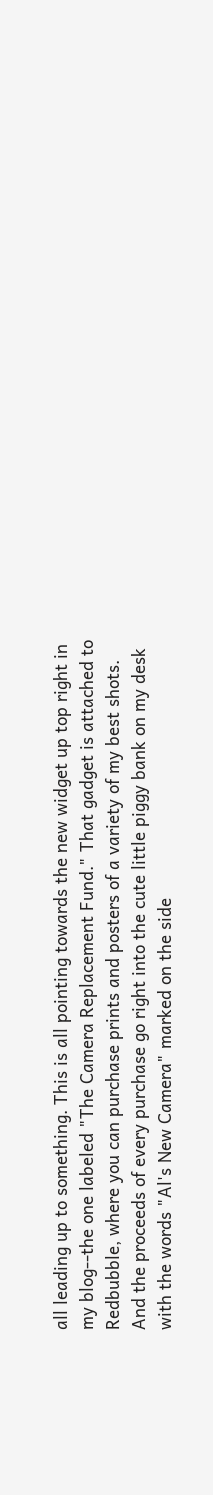all leading up to something. This is all pointing towards the new widget up top right in my blog--the one labeled "The Camera Replacement Fund." That gadget is attached to Redbubble, where you can purchase prints and posters of a variety of my best shots. And the proceeds of every purchase go right into the cute little piggy bank on my desk with the words "Al's New Camera" marked on the side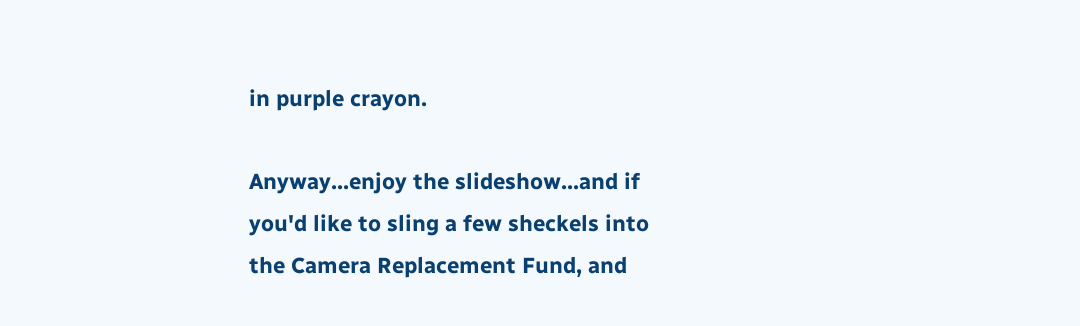in purple crayon.

Anyway...enjoy the slideshow...and if you'd like to sling a few sheckels into the Camera Replacement Fund, and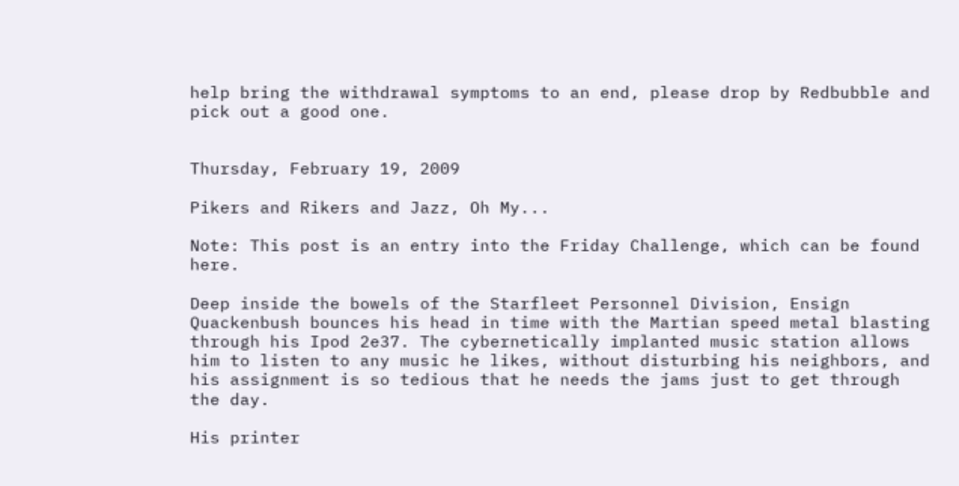help bring the withdrawal symptoms to an end, please drop by Redbubble and pick out a good one.


Thursday, February 19, 2009

Pikers and Rikers and Jazz, Oh My...

Note: This post is an entry into the Friday Challenge, which can be found here.

Deep inside the bowels of the Starfleet Personnel Division, Ensign Quackenbush bounces his head in time with the Martian speed metal blasting through his Ipod 2e37. The cybernetically implanted music station allows him to listen to any music he likes, without disturbing his neighbors, and his assignment is so tedious that he needs the jams just to get through the day.

His printer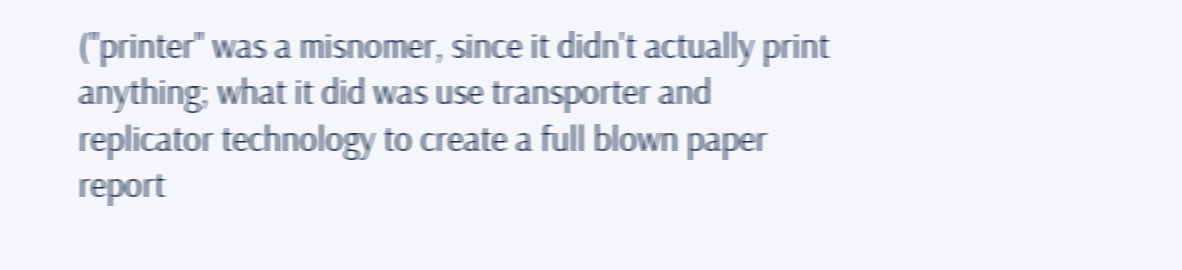("printer" was a misnomer, since it didn't actually print anything; what it did was use transporter and replicator technology to create a full blown paper report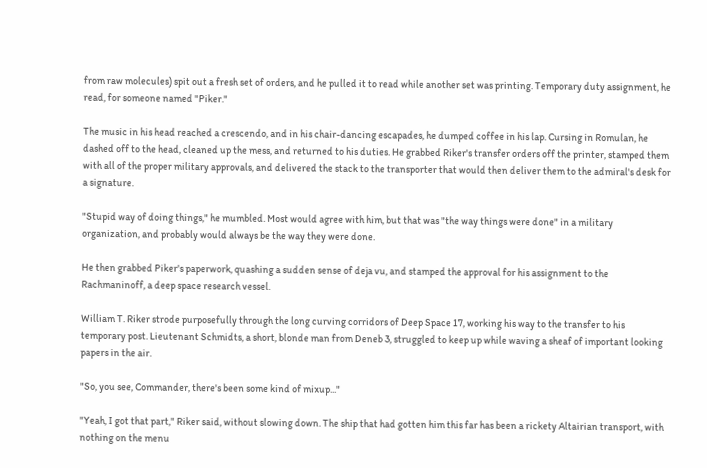from raw molecules) spit out a fresh set of orders, and he pulled it to read while another set was printing. Temporary duty assignment, he read, for someone named "Piker."

The music in his head reached a crescendo, and in his chair-dancing escapades, he dumped coffee in his lap. Cursing in Romulan, he dashed off to the head, cleaned up the mess, and returned to his duties. He grabbed Riker's transfer orders off the printer, stamped them with all of the proper military approvals, and delivered the stack to the transporter that would then deliver them to the admiral's desk for a signature.

"Stupid way of doing things," he mumbled. Most would agree with him, but that was "the way things were done" in a military organization, and probably would always be the way they were done.

He then grabbed Piker's paperwork, quashing a sudden sense of deja vu, and stamped the approval for his assignment to the
Rachmaninoff, a deep space research vessel.

William T. Riker strode purposefully through the long curving corridors of Deep Space 17, working his way to the transfer to his temporary post. Lieutenant Schmidts, a short, blonde man from Deneb 3, struggled to keep up while waving a sheaf of important looking papers in the air.

"So, you see, Commander, there's been some kind of mixup..."

"Yeah, I got that part," Riker said, without slowing down. The ship that had gotten him this far has been a rickety Altairian transport, with nothing on the menu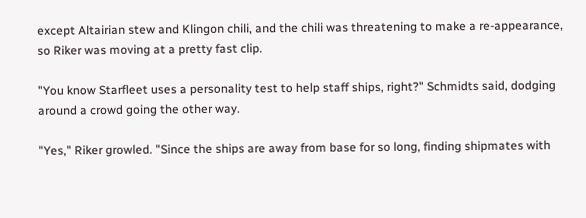except Altairian stew and Klingon chili, and the chili was threatening to make a re-appearance, so Riker was moving at a pretty fast clip.

"You know Starfleet uses a personality test to help staff ships, right?" Schmidts said, dodging around a crowd going the other way.

"Yes," Riker growled. "Since the ships are away from base for so long, finding shipmates with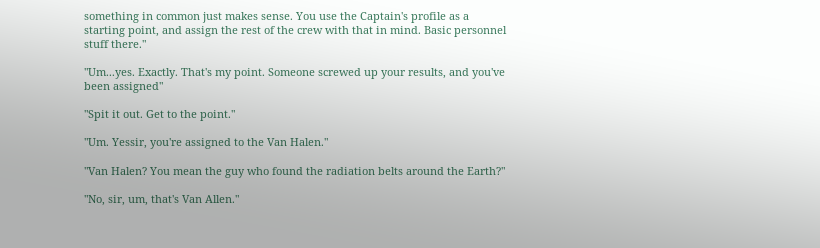something in common just makes sense. You use the Captain's profile as a starting point, and assign the rest of the crew with that in mind. Basic personnel stuff there."

"Um...yes. Exactly. That's my point. Someone screwed up your results, and you've been assigned"

"Spit it out. Get to the point."

"Um. Yessir, you're assigned to the Van Halen."

"Van Halen? You mean the guy who found the radiation belts around the Earth?"

"No, sir, um, that's Van Allen."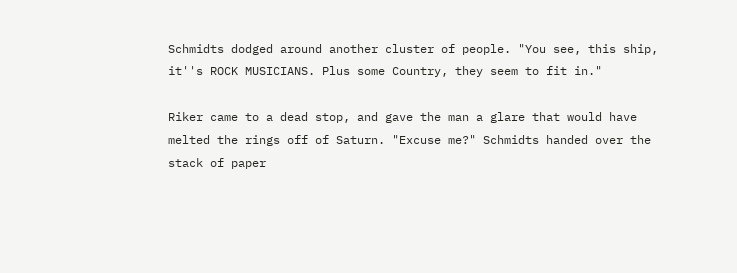Schmidts dodged around another cluster of people. "You see, this ship, it''s ROCK MUSICIANS. Plus some Country, they seem to fit in."

Riker came to a dead stop, and gave the man a glare that would have melted the rings off of Saturn. "Excuse me?" Schmidts handed over the stack of paper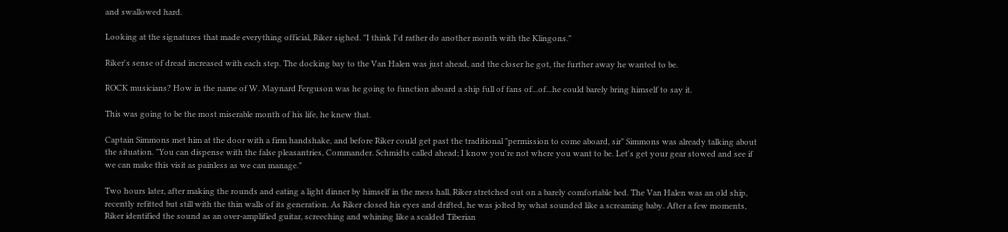and swallowed hard.

Looking at the signatures that made everything official, Riker sighed. "I think I'd rather do another month with the Klingons."

Riker's sense of dread increased with each step. The docking bay to the Van Halen was just ahead, and the closer he got, the further away he wanted to be.

ROCK musicians? How in the name of W. Maynard Ferguson was he going to function aboard a ship full of fans of...of...he could barely bring himself to say it.

This was going to be the most miserable month of his life, he knew that.

Captain Simmons met him at the door with a firm handshake, and before Riker could get past the traditional "permission to come aboard, sir" Simmons was already talking about the situation. "You can dispense with the false pleasantries, Commander. Schmidts called ahead; I know you're not where you want to be. Let's get your gear stowed and see if we can make this visit as painless as we can manage."

Two hours later, after making the rounds and eating a light dinner by himself in the mess hall, Riker stretched out on a barely comfortable bed. The Van Halen was an old ship, recently refitted but still with the thin walls of its generation. As Riker closed his eyes and drifted, he was jolted by what sounded like a screaming baby. After a few moments, Riker identified the sound as an over-amplified guitar, screeching and whining like a scalded Tiberian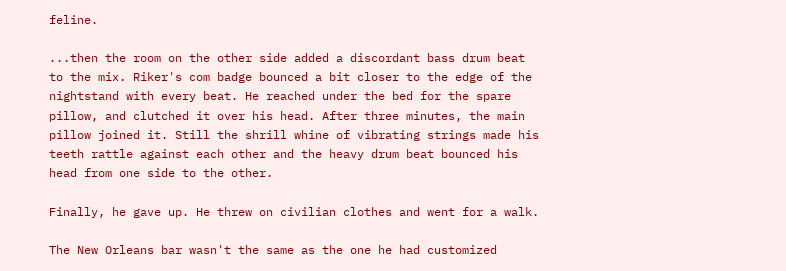feline.

...then the room on the other side added a discordant bass drum beat to the mix. Riker's com badge bounced a bit closer to the edge of the nightstand with every beat. He reached under the bed for the spare pillow, and clutched it over his head. After three minutes, the main pillow joined it. Still the shrill whine of vibrating strings made his teeth rattle against each other and the heavy drum beat bounced his head from one side to the other.

Finally, he gave up. He threw on civilian clothes and went for a walk.

The New Orleans bar wasn't the same as the one he had customized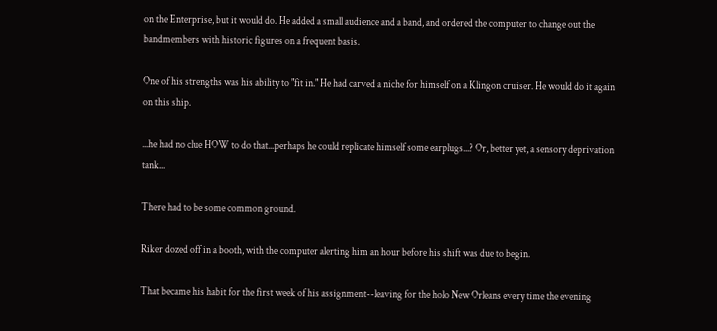on the Enterprise, but it would do. He added a small audience and a band, and ordered the computer to change out the bandmembers with historic figures on a frequent basis.

One of his strengths was his ability to "fit in." He had carved a niche for himself on a Klingon cruiser. He would do it again on this ship.

...he had no clue HOW to do that...perhaps he could replicate himself some earplugs...? Or, better yet, a sensory deprivation tank...

There had to be some common ground.

Riker dozed off in a booth, with the computer alerting him an hour before his shift was due to begin.

That became his habit for the first week of his assignment--leaving for the holo New Orleans every time the evening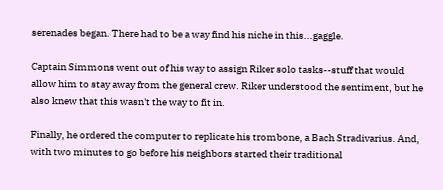serenades began. There had to be a way find his niche in this...gaggle.

Captain Simmons went out of his way to assign Riker solo tasks--stuff that would allow him to stay away from the general crew. Riker understood the sentiment, but he also knew that this wasn't the way to fit in.

Finally, he ordered the computer to replicate his trombone, a Bach Stradivarius. And, with two minutes to go before his neighbors started their traditional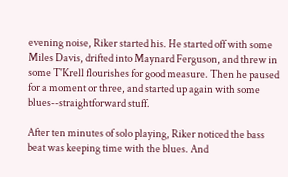evening noise, Riker started his. He started off with some Miles Davis, drifted into Maynard Ferguson, and threw in some T'Krell flourishes for good measure. Then he paused for a moment or three, and started up again with some blues--straightforward stuff.

After ten minutes of solo playing, Riker noticed the bass beat was keeping time with the blues. And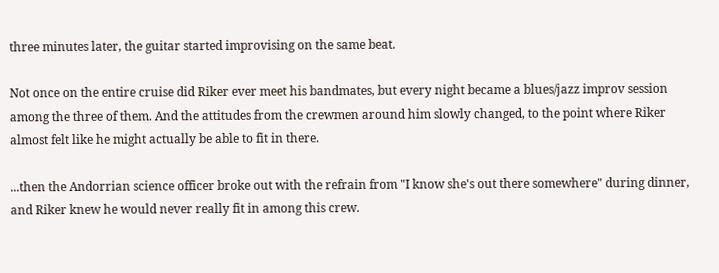three minutes later, the guitar started improvising on the same beat.

Not once on the entire cruise did Riker ever meet his bandmates, but every night became a blues/jazz improv session among the three of them. And the attitudes from the crewmen around him slowly changed, to the point where Riker almost felt like he might actually be able to fit in there.

...then the Andorrian science officer broke out with the refrain from "I know she's out there somewhere" during dinner, and Riker knew he would never really fit in among this crew.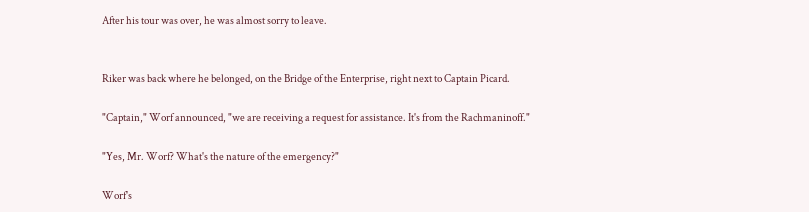After his tour was over, he was almost sorry to leave.


Riker was back where he belonged, on the Bridge of the Enterprise, right next to Captain Picard.

"Captain," Worf announced, "we are receiving a request for assistance. It's from the Rachmaninoff."

"Yes, Mr. Worf? What's the nature of the emergency?"

Worf's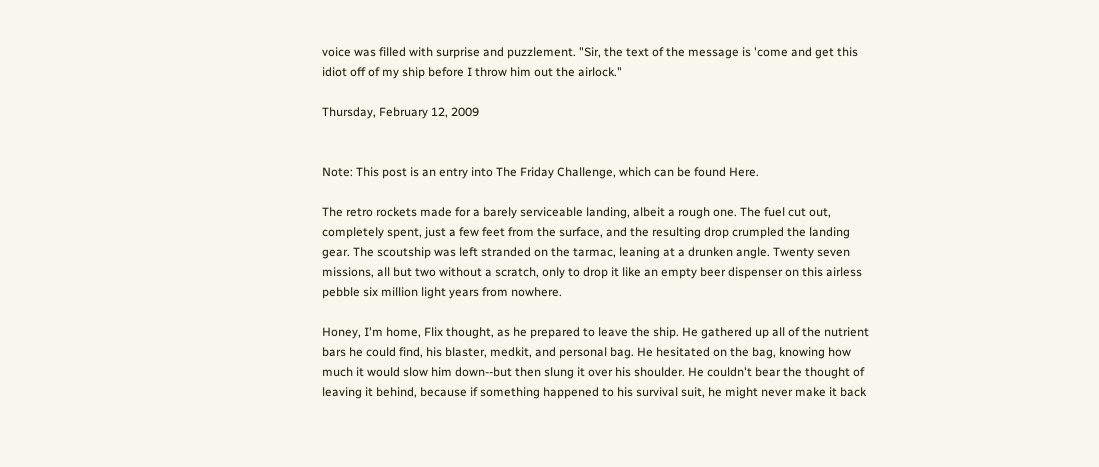voice was filled with surprise and puzzlement. "Sir, the text of the message is 'come and get this idiot off of my ship before I throw him out the airlock."

Thursday, February 12, 2009


Note: This post is an entry into The Friday Challenge, which can be found Here.

The retro rockets made for a barely serviceable landing, albeit a rough one. The fuel cut out, completely spent, just a few feet from the surface, and the resulting drop crumpled the landing gear. The scoutship was left stranded on the tarmac, leaning at a drunken angle. Twenty seven missions, all but two without a scratch, only to drop it like an empty beer dispenser on this airless pebble six million light years from nowhere.

Honey, I'm home, Flix thought, as he prepared to leave the ship. He gathered up all of the nutrient bars he could find, his blaster, medkit, and personal bag. He hesitated on the bag, knowing how much it would slow him down--but then slung it over his shoulder. He couldn't bear the thought of leaving it behind, because if something happened to his survival suit, he might never make it back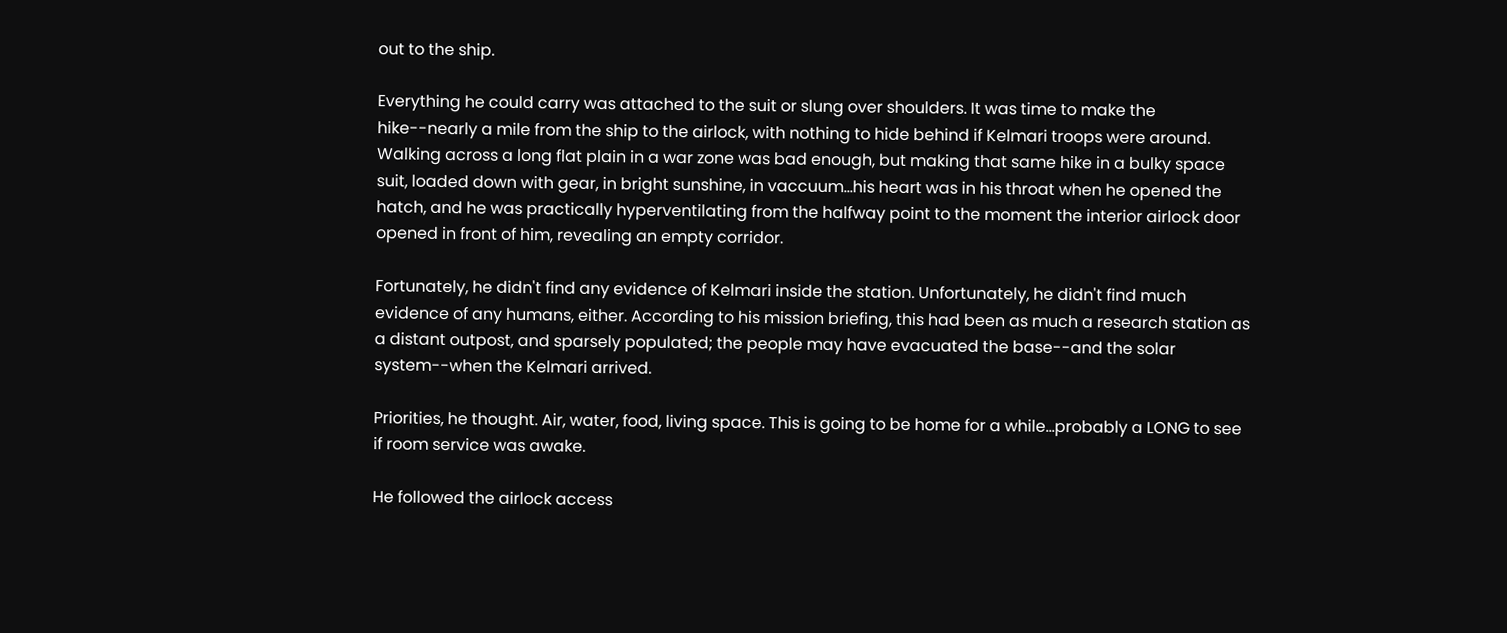out to the ship.

Everything he could carry was attached to the suit or slung over shoulders. It was time to make the hike--nearly a mile from the ship to the airlock, with nothing to hide behind if Kelmari troops were around. Walking across a long flat plain in a war zone was bad enough, but making that same hike in a bulky space suit, loaded down with gear, in bright sunshine, in vaccuum...his heart was in his throat when he opened the hatch, and he was practically hyperventilating from the halfway point to the moment the interior airlock door opened in front of him, revealing an empty corridor.

Fortunately, he didn't find any evidence of Kelmari inside the station. Unfortunately, he didn't find much evidence of any humans, either. According to his mission briefing, this had been as much a research station as a distant outpost, and sparsely populated; the people may have evacuated the base--and the solar system--when the Kelmari arrived.

Priorities, he thought. Air, water, food, living space. This is going to be home for a while...probably a LONG to see if room service was awake.

He followed the airlock access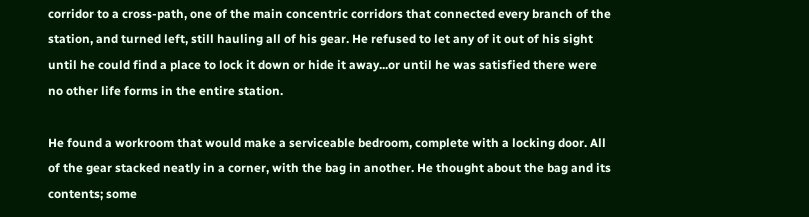corridor to a cross-path, one of the main concentric corridors that connected every branch of the station, and turned left, still hauling all of his gear. He refused to let any of it out of his sight until he could find a place to lock it down or hide it away...or until he was satisfied there were no other life forms in the entire station.

He found a workroom that would make a serviceable bedroom, complete with a locking door. All of the gear stacked neatly in a corner, with the bag in another. He thought about the bag and its contents; some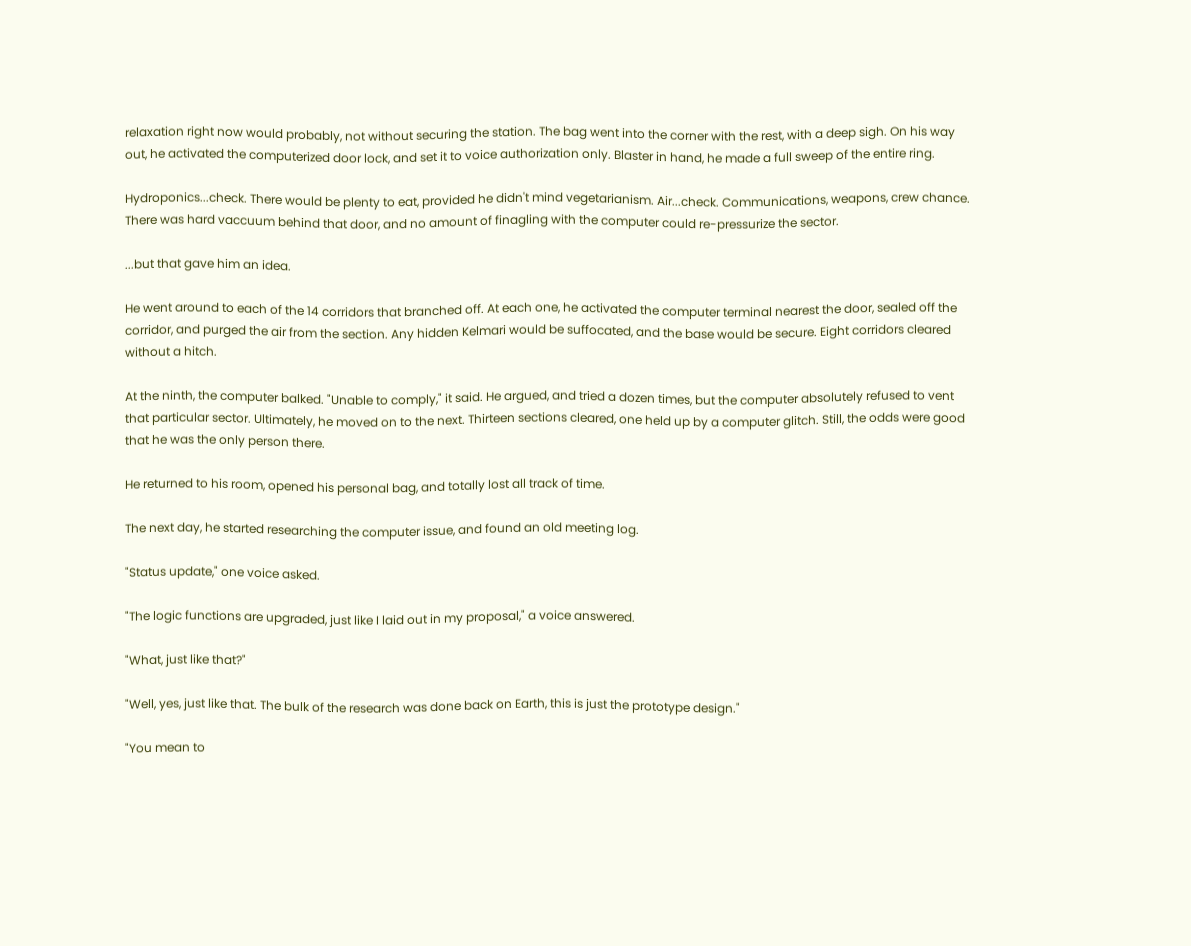relaxation right now would probably, not without securing the station. The bag went into the corner with the rest, with a deep sigh. On his way out, he activated the computerized door lock, and set it to voice authorization only. Blaster in hand, he made a full sweep of the entire ring.

Hydroponics...check. There would be plenty to eat, provided he didn't mind vegetarianism. Air...check. Communications, weapons, crew chance. There was hard vaccuum behind that door, and no amount of finagling with the computer could re-pressurize the sector.

...but that gave him an idea.

He went around to each of the 14 corridors that branched off. At each one, he activated the computer terminal nearest the door, sealed off the corridor, and purged the air from the section. Any hidden Kelmari would be suffocated, and the base would be secure. Eight corridors cleared without a hitch.

At the ninth, the computer balked. "Unable to comply," it said. He argued, and tried a dozen times, but the computer absolutely refused to vent that particular sector. Ultimately, he moved on to the next. Thirteen sections cleared, one held up by a computer glitch. Still, the odds were good that he was the only person there.

He returned to his room, opened his personal bag, and totally lost all track of time.

The next day, he started researching the computer issue, and found an old meeting log.

"Status update," one voice asked.

"The logic functions are upgraded, just like I laid out in my proposal," a voice answered.

"What, just like that?"

"Well, yes, just like that. The bulk of the research was done back on Earth, this is just the prototype design."

"You mean to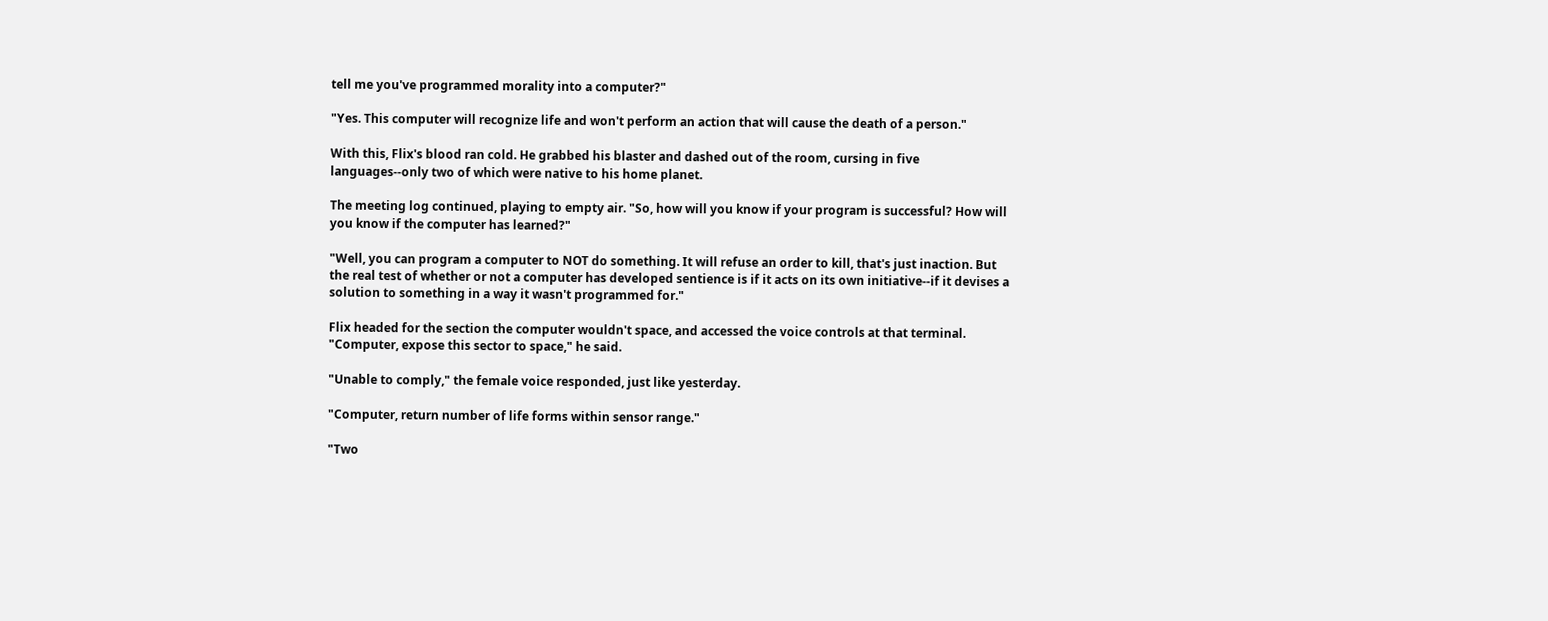tell me you've programmed morality into a computer?"

"Yes. This computer will recognize life and won't perform an action that will cause the death of a person."

With this, Flix's blood ran cold. He grabbed his blaster and dashed out of the room, cursing in five languages--only two of which were native to his home planet.

The meeting log continued, playing to empty air. "So, how will you know if your program is successful? How will you know if the computer has learned?"

"Well, you can program a computer to NOT do something. It will refuse an order to kill, that's just inaction. But the real test of whether or not a computer has developed sentience is if it acts on its own initiative--if it devises a solution to something in a way it wasn't programmed for."

Flix headed for the section the computer wouldn't space, and accessed the voice controls at that terminal. "Computer, expose this sector to space," he said.

"Unable to comply," the female voice responded, just like yesterday.

"Computer, return number of life forms within sensor range."

"Two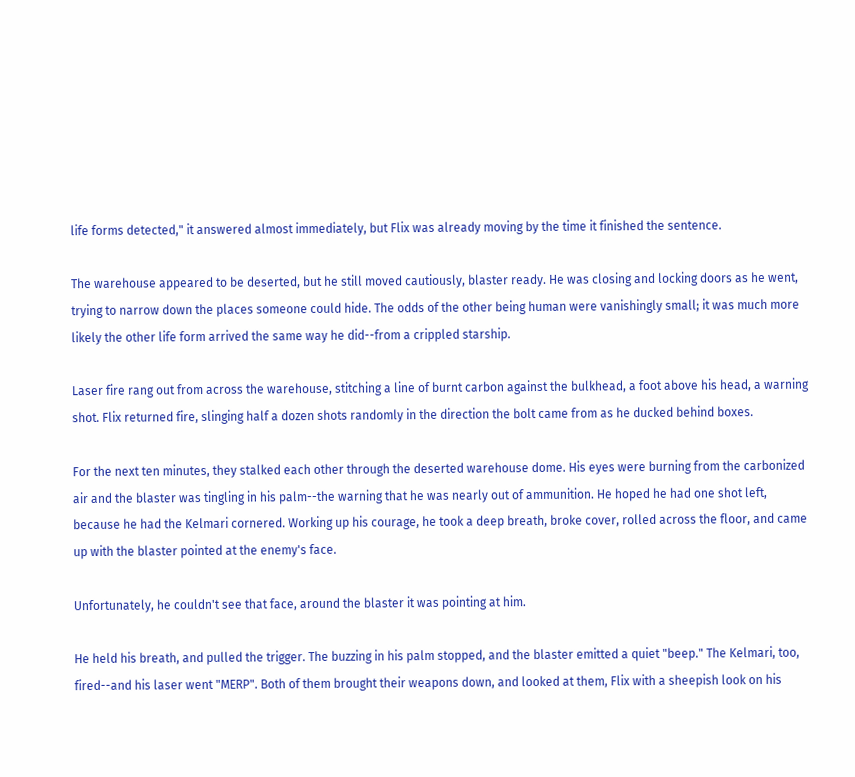life forms detected," it answered almost immediately, but Flix was already moving by the time it finished the sentence.

The warehouse appeared to be deserted, but he still moved cautiously, blaster ready. He was closing and locking doors as he went, trying to narrow down the places someone could hide. The odds of the other being human were vanishingly small; it was much more likely the other life form arrived the same way he did--from a crippled starship.

Laser fire rang out from across the warehouse, stitching a line of burnt carbon against the bulkhead, a foot above his head, a warning shot. Flix returned fire, slinging half a dozen shots randomly in the direction the bolt came from as he ducked behind boxes.

For the next ten minutes, they stalked each other through the deserted warehouse dome. His eyes were burning from the carbonized air and the blaster was tingling in his palm--the warning that he was nearly out of ammunition. He hoped he had one shot left, because he had the Kelmari cornered. Working up his courage, he took a deep breath, broke cover, rolled across the floor, and came up with the blaster pointed at the enemy's face.

Unfortunately, he couldn't see that face, around the blaster it was pointing at him.

He held his breath, and pulled the trigger. The buzzing in his palm stopped, and the blaster emitted a quiet "beep." The Kelmari, too, fired--and his laser went "MERP". Both of them brought their weapons down, and looked at them, Flix with a sheepish look on his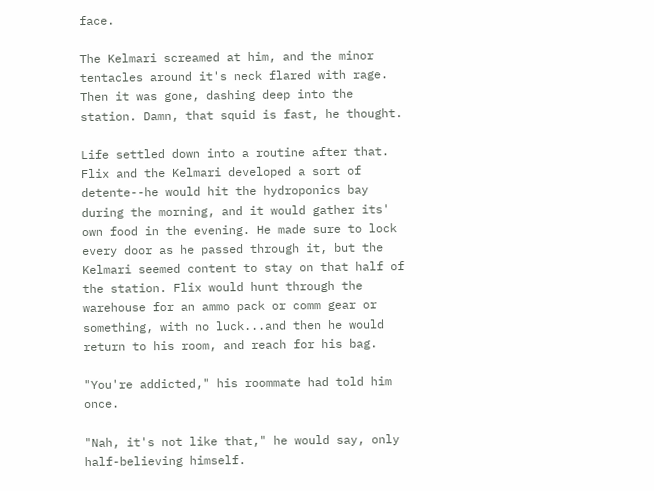face.

The Kelmari screamed at him, and the minor tentacles around it's neck flared with rage. Then it was gone, dashing deep into the station. Damn, that squid is fast, he thought.

Life settled down into a routine after that. Flix and the Kelmari developed a sort of detente--he would hit the hydroponics bay during the morning, and it would gather its' own food in the evening. He made sure to lock every door as he passed through it, but the Kelmari seemed content to stay on that half of the station. Flix would hunt through the warehouse for an ammo pack or comm gear or something, with no luck...and then he would return to his room, and reach for his bag.

"You're addicted," his roommate had told him once.

"Nah, it's not like that," he would say, only half-believing himself.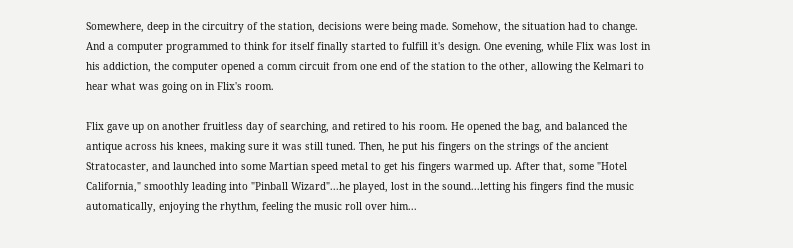Somewhere, deep in the circuitry of the station, decisions were being made. Somehow, the situation had to change. And a computer programmed to think for itself finally started to fulfill it's design. One evening, while Flix was lost in his addiction, the computer opened a comm circuit from one end of the station to the other, allowing the Kelmari to hear what was going on in Flix's room.

Flix gave up on another fruitless day of searching, and retired to his room. He opened the bag, and balanced the antique across his knees, making sure it was still tuned. Then, he put his fingers on the strings of the ancient Stratocaster, and launched into some Martian speed metal to get his fingers warmed up. After that, some "Hotel California," smoothly leading into "Pinball Wizard"...he played, lost in the sound...letting his fingers find the music automatically, enjoying the rhythm, feeling the music roll over him...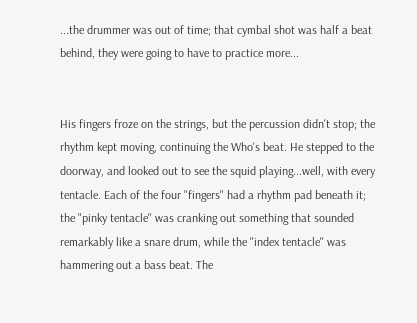...the drummer was out of time; that cymbal shot was half a beat behind, they were going to have to practice more...


His fingers froze on the strings, but the percussion didn't stop; the rhythm kept moving, continuing the Who's beat. He stepped to the doorway, and looked out to see the squid playing...well, with every tentacle. Each of the four "fingers" had a rhythm pad beneath it; the "pinky tentacle" was cranking out something that sounded remarkably like a snare drum, while the "index tentacle" was hammering out a bass beat. The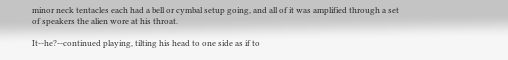minor neck tentacles each had a bell or cymbal setup going, and all of it was amplified through a set of speakers the alien wore at his throat.

It--he?--continued playing, tilting his head to one side as if to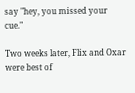say "hey, you missed your cue."

Two weeks later, Flix and Oxar were best of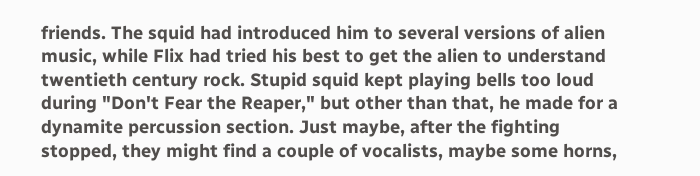friends. The squid had introduced him to several versions of alien music, while Flix had tried his best to get the alien to understand twentieth century rock. Stupid squid kept playing bells too loud during "Don't Fear the Reaper," but other than that, he made for a dynamite percussion section. Just maybe, after the fighting stopped, they might find a couple of vocalists, maybe some horns,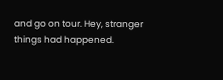and go on tour. Hey, stranger things had happened.